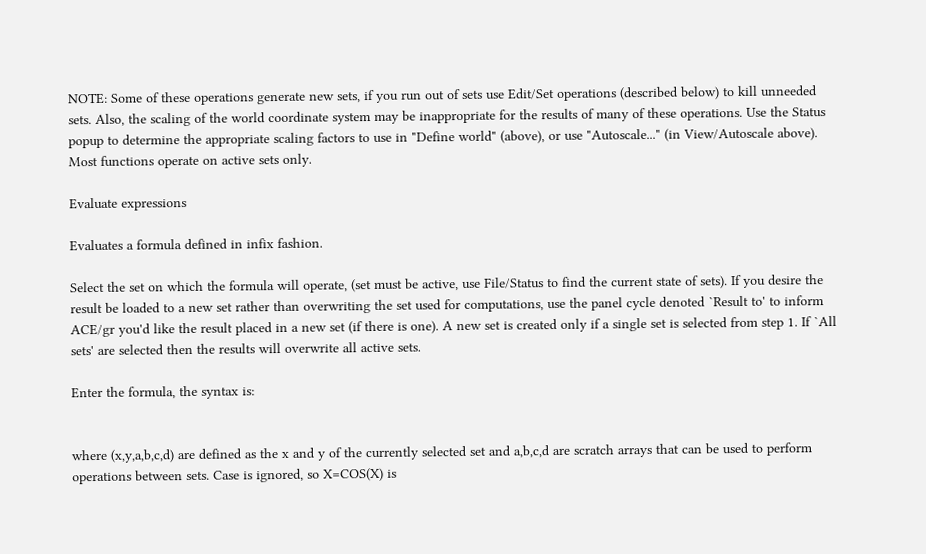NOTE: Some of these operations generate new sets, if you run out of sets use Edit/Set operations (described below) to kill unneeded sets. Also, the scaling of the world coordinate system may be inappropriate for the results of many of these operations. Use the Status popup to determine the appropriate scaling factors to use in "Define world" (above), or use "Autoscale..." (in View/Autoscale above). Most functions operate on active sets only.

Evaluate expressions

Evaluates a formula defined in infix fashion.

Select the set on which the formula will operate, (set must be active, use File/Status to find the current state of sets). If you desire the result be loaded to a new set rather than overwriting the set used for computations, use the panel cycle denoted `Result to' to inform ACE/gr you'd like the result placed in a new set (if there is one). A new set is created only if a single set is selected from step 1. If `All sets' are selected then the results will overwrite all active sets.

Enter the formula, the syntax is:


where (x,y,a,b,c,d) are defined as the x and y of the currently selected set and a,b,c,d are scratch arrays that can be used to perform operations between sets. Case is ignored, so X=COS(X) is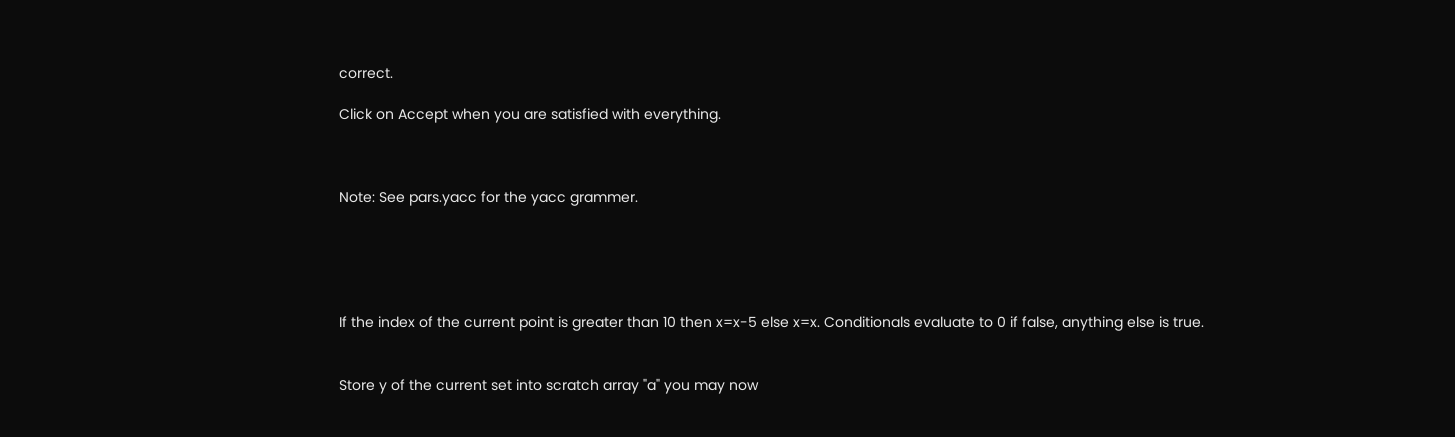correct.

Click on Accept when you are satisfied with everything.



Note: See pars.yacc for the yacc grammer.





If the index of the current point is greater than 10 then x=x-5 else x=x. Conditionals evaluate to 0 if false, anything else is true.


Store y of the current set into scratch array "a" you may now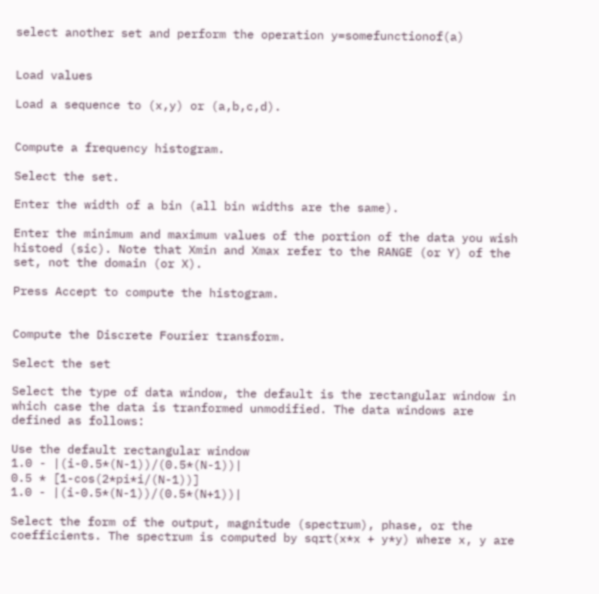select another set and perform the operation y=somefunctionof(a)


Load values

Load a sequence to (x,y) or (a,b,c,d).


Compute a frequency histogram.

Select the set.

Enter the width of a bin (all bin widths are the same).

Enter the minimum and maximum values of the portion of the data you wish histoed (sic). Note that Xmin and Xmax refer to the RANGE (or Y) of the set, not the domain (or X).

Press Accept to compute the histogram.


Compute the Discrete Fourier transform.

Select the set

Select the type of data window, the default is the rectangular window in which case the data is tranformed unmodified. The data windows are defined as follows:

Use the default rectangular window
1.0 - |(i-0.5*(N-1))/(0.5*(N-1))|
0.5 * [1-cos(2*pi*i/(N-1))]
1.0 - |(i-0.5*(N-1))/(0.5*(N+1))|

Select the form of the output, magnitude (spectrum), phase, or the coefficients. The spectrum is computed by sqrt(x*x + y*y) where x, y are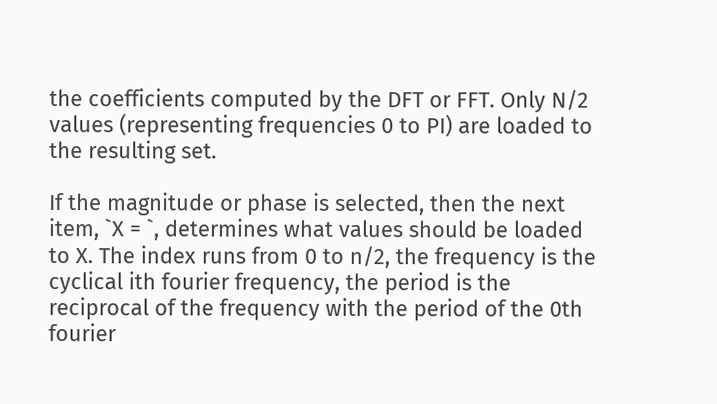the coefficients computed by the DFT or FFT. Only N/2 values (representing frequencies 0 to PI) are loaded to the resulting set.

If the magnitude or phase is selected, then the next item, `X = `, determines what values should be loaded to X. The index runs from 0 to n/2, the frequency is the cyclical ith fourier frequency, the period is the reciprocal of the frequency with the period of the 0th fourier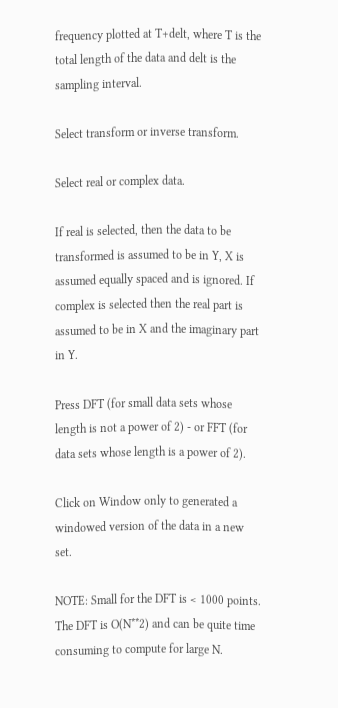frequency plotted at T+delt, where T is the total length of the data and delt is the sampling interval.

Select transform or inverse transform.

Select real or complex data.

If real is selected, then the data to be transformed is assumed to be in Y, X is assumed equally spaced and is ignored. If complex is selected then the real part is assumed to be in X and the imaginary part in Y.

Press DFT (for small data sets whose length is not a power of 2) - or FFT (for data sets whose length is a power of 2).

Click on Window only to generated a windowed version of the data in a new set.

NOTE: Small for the DFT is < 1000 points. The DFT is O(N**2) and can be quite time consuming to compute for large N.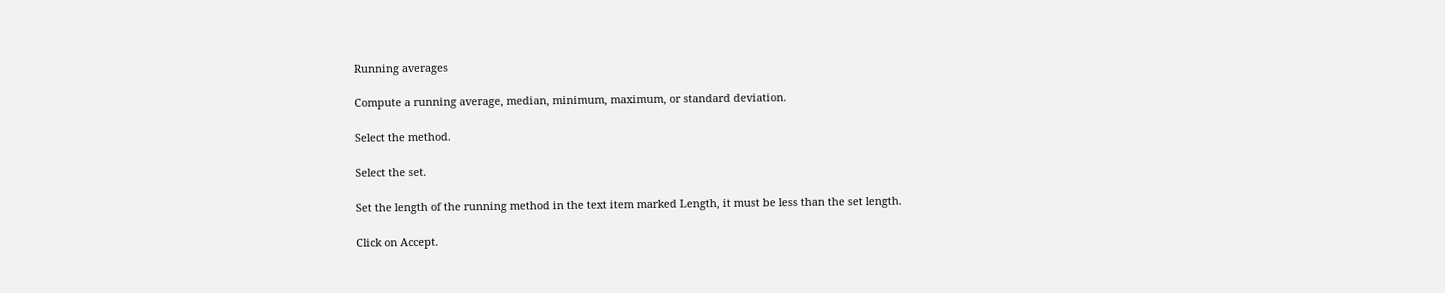Running averages

Compute a running average, median, minimum, maximum, or standard deviation.

Select the method.

Select the set.

Set the length of the running method in the text item marked Length, it must be less than the set length.

Click on Accept.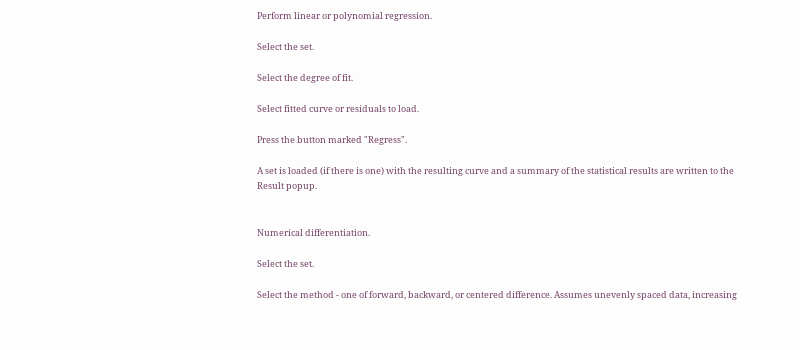Perform linear or polynomial regression.

Select the set.

Select the degree of fit.

Select fitted curve or residuals to load.

Press the button marked "Regress".

A set is loaded (if there is one) with the resulting curve and a summary of the statistical results are written to the Result popup.


Numerical differentiation.

Select the set.

Select the method - one of forward, backward, or centered difference. Assumes unevenly spaced data, increasing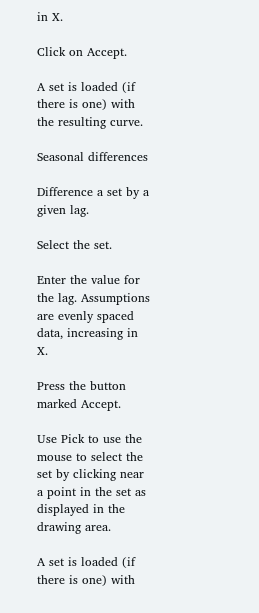in X.

Click on Accept.

A set is loaded (if there is one) with the resulting curve.

Seasonal differences

Difference a set by a given lag.

Select the set.

Enter the value for the lag. Assumptions are evenly spaced data, increasing in X.

Press the button marked Accept.

Use Pick to use the mouse to select the set by clicking near a point in the set as displayed in the drawing area.

A set is loaded (if there is one) with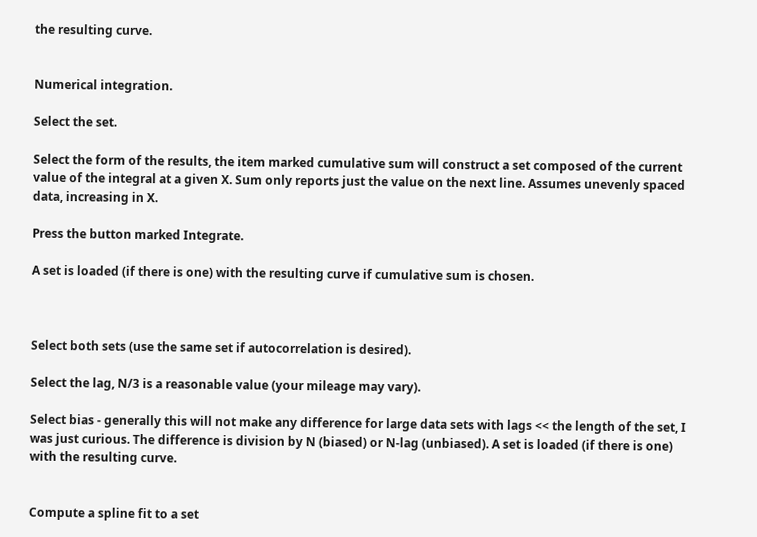the resulting curve.


Numerical integration.

Select the set.

Select the form of the results, the item marked cumulative sum will construct a set composed of the current value of the integral at a given X. Sum only reports just the value on the next line. Assumes unevenly spaced data, increasing in X.

Press the button marked Integrate.

A set is loaded (if there is one) with the resulting curve if cumulative sum is chosen.



Select both sets (use the same set if autocorrelation is desired).

Select the lag, N/3 is a reasonable value (your mileage may vary).

Select bias - generally this will not make any difference for large data sets with lags << the length of the set, I was just curious. The difference is division by N (biased) or N-lag (unbiased). A set is loaded (if there is one) with the resulting curve.


Compute a spline fit to a set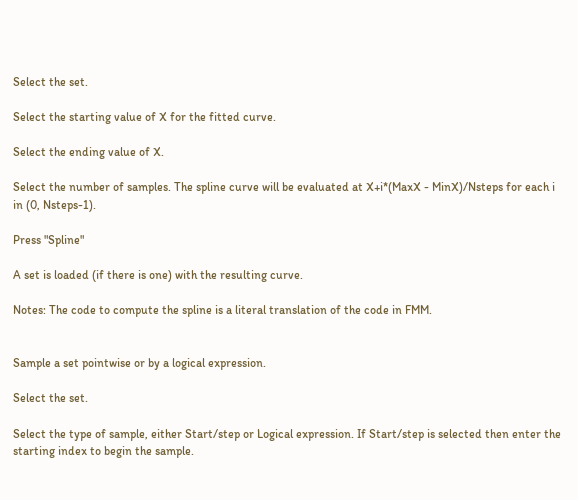Select the set.

Select the starting value of X for the fitted curve.

Select the ending value of X.

Select the number of samples. The spline curve will be evaluated at X+i*(MaxX - MinX)/Nsteps for each i in (0, Nsteps-1).

Press "Spline"

A set is loaded (if there is one) with the resulting curve.

Notes: The code to compute the spline is a literal translation of the code in FMM.


Sample a set pointwise or by a logical expression.

Select the set.

Select the type of sample, either Start/step or Logical expression. If Start/step is selected then enter the starting index to begin the sample.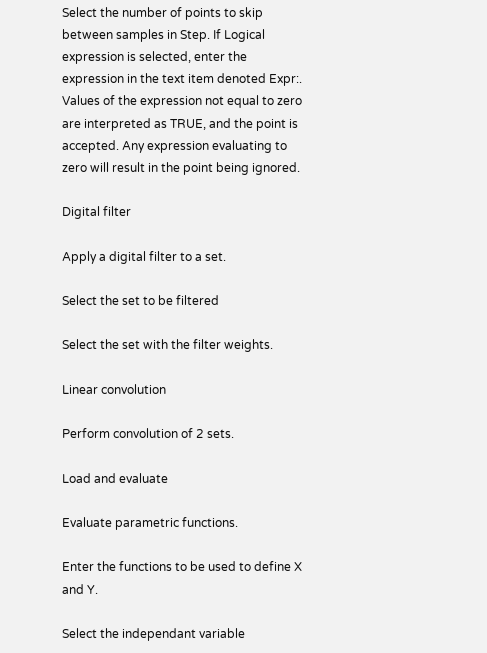Select the number of points to skip between samples in Step. If Logical expression is selected, enter the expression in the text item denoted Expr:. Values of the expression not equal to zero are interpreted as TRUE, and the point is accepted. Any expression evaluating to zero will result in the point being ignored.

Digital filter

Apply a digital filter to a set.

Select the set to be filtered

Select the set with the filter weights.

Linear convolution

Perform convolution of 2 sets.

Load and evaluate

Evaluate parametric functions.

Enter the functions to be used to define X and Y.

Select the independant variable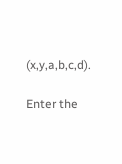(x,y,a,b,c,d).

Enter the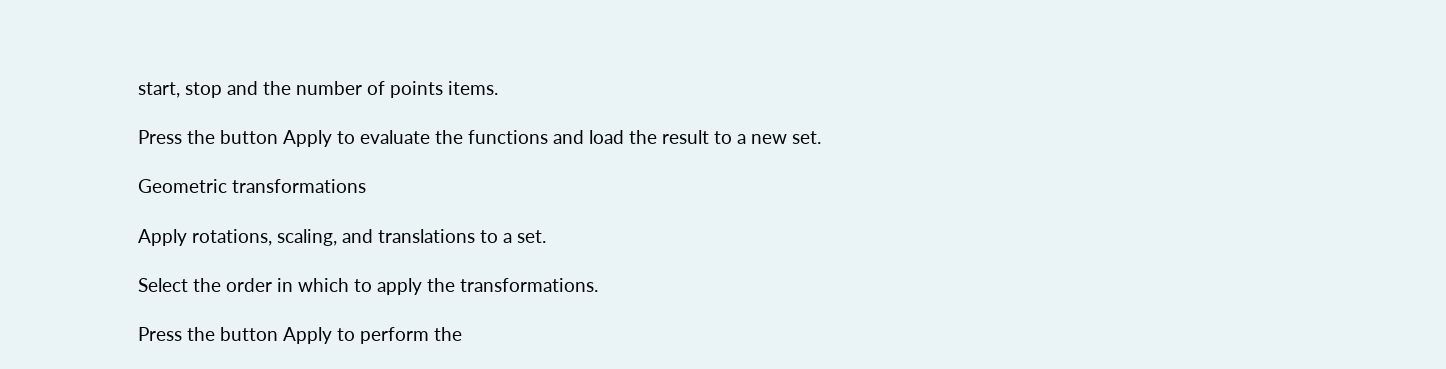start, stop and the number of points items.

Press the button Apply to evaluate the functions and load the result to a new set.

Geometric transformations

Apply rotations, scaling, and translations to a set.

Select the order in which to apply the transformations.

Press the button Apply to perform the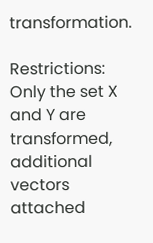transformation.

Restrictions: Only the set X and Y are transformed, additional vectors attached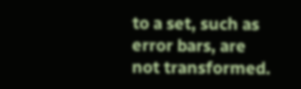to a set, such as error bars, are not transformed.